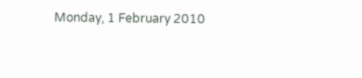Monday, 1 February 2010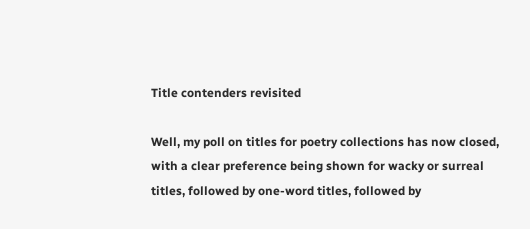Title contenders revisited

Well, my poll on titles for poetry collections has now closed, with a clear preference being shown for wacky or surreal titles, followed by one-word titles, followed by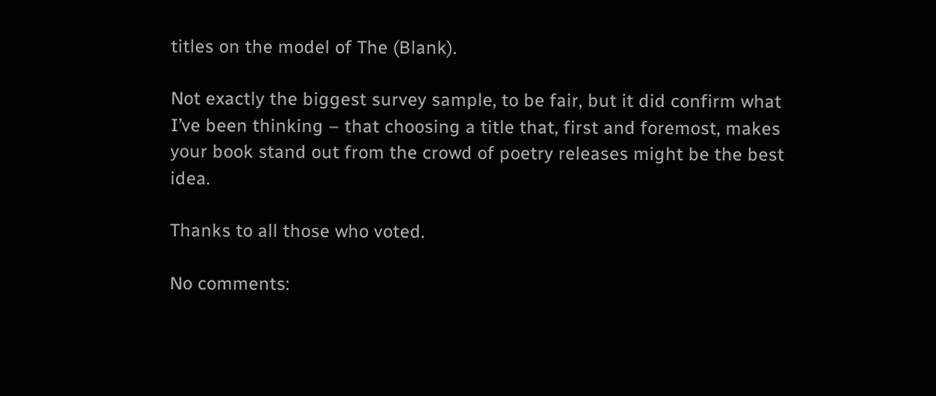titles on the model of The (Blank).

Not exactly the biggest survey sample, to be fair, but it did confirm what I’ve been thinking – that choosing a title that, first and foremost, makes your book stand out from the crowd of poetry releases might be the best idea.

Thanks to all those who voted.

No comments: